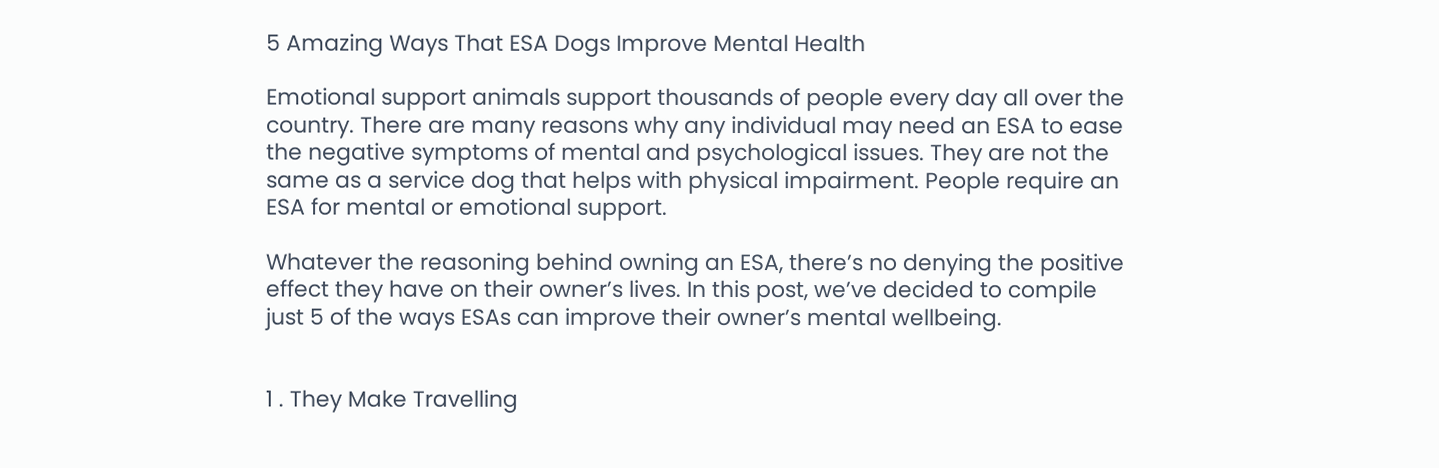5 Amazing Ways That ESA Dogs Improve Mental Health

Emotional support animals support thousands of people every day all over the country. There are many reasons why any individual may need an ESA to ease the negative symptoms of mental and psychological issues. They are not the same as a service dog that helps with physical impairment. People require an ESA for mental or emotional support.

Whatever the reasoning behind owning an ESA, there’s no denying the positive effect they have on their owner’s lives. In this post, we’ve decided to compile just 5 of the ways ESAs can improve their owner’s mental wellbeing.


1 . They Make Travelling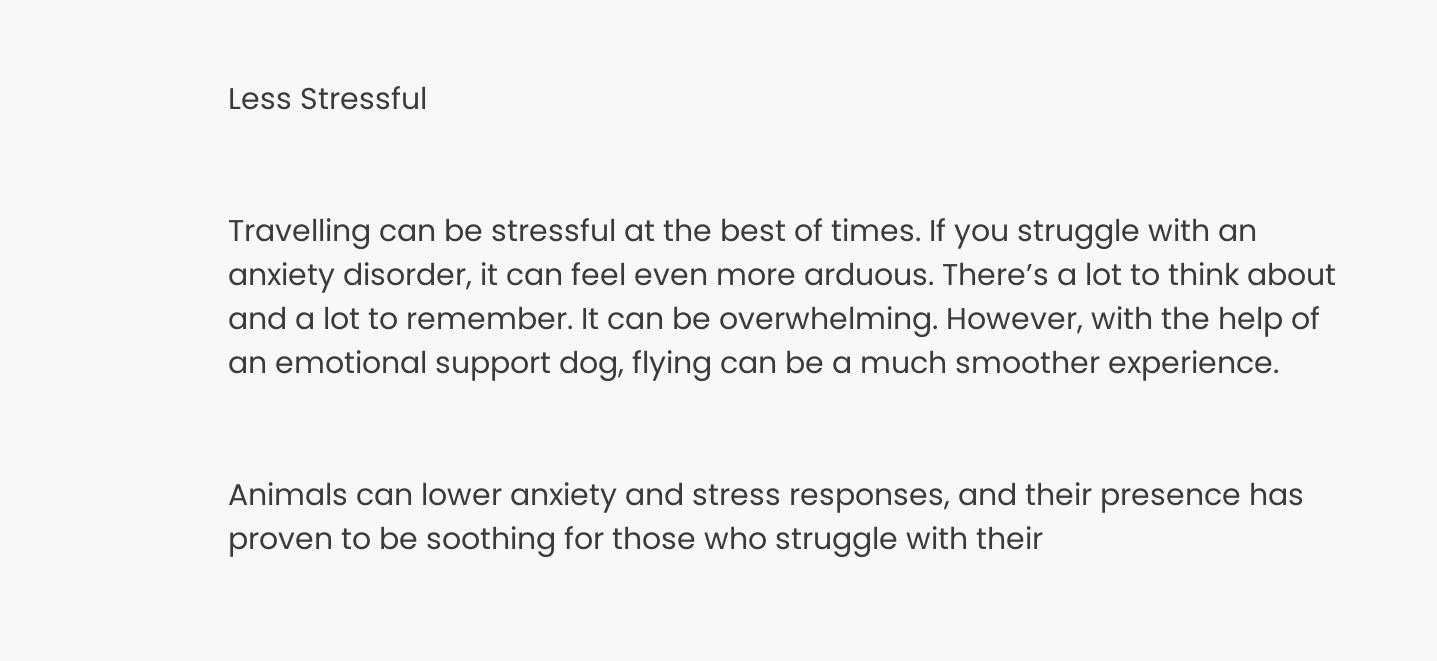Less Stressful


Travelling can be stressful at the best of times. If you struggle with an anxiety disorder, it can feel even more arduous. There’s a lot to think about and a lot to remember. It can be overwhelming. However, with the help of an emotional support dog, flying can be a much smoother experience.


Animals can lower anxiety and stress responses, and their presence has proven to be soothing for those who struggle with their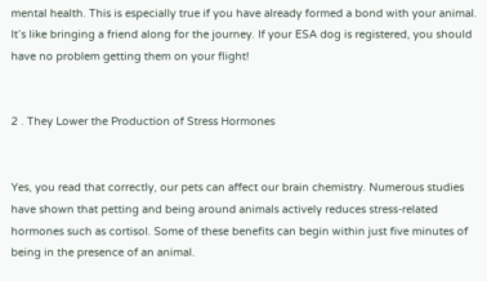mental health. This is especially true if you have already formed a bond with your animal. It’s like bringing a friend along for the journey. If your ESA dog is registered, you should have no problem getting them on your flight!


2 . They Lower the Production of Stress Hormones


Yes, you read that correctly, our pets can affect our brain chemistry. Numerous studies have shown that petting and being around animals actively reduces stress-related hormones such as cortisol. Some of these benefits can begin within just five minutes of being in the presence of an animal.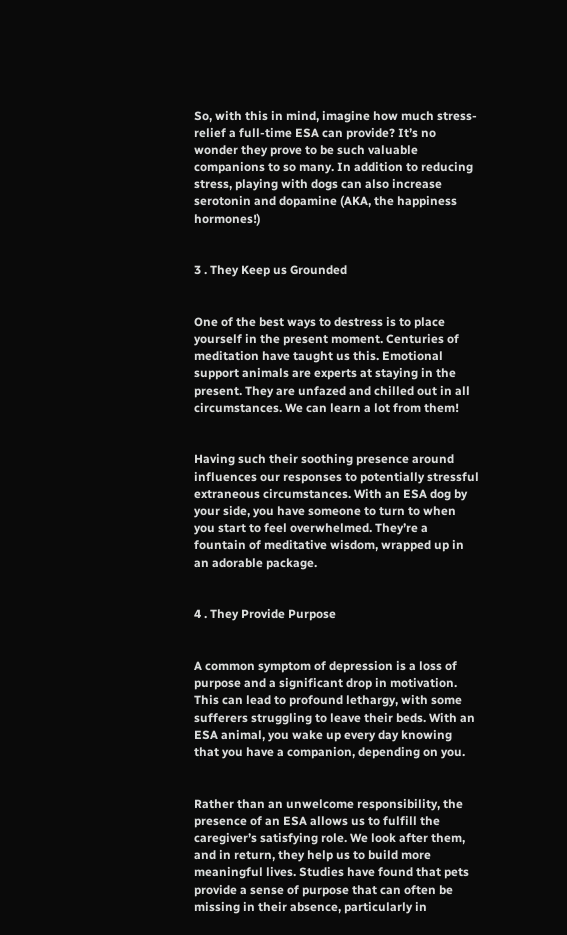So, with this in mind, imagine how much stress-relief a full-time ESA can provide? It’s no wonder they prove to be such valuable companions to so many. In addition to reducing stress, playing with dogs can also increase serotonin and dopamine (AKA, the happiness hormones!)


3 . They Keep us Grounded


One of the best ways to destress is to place yourself in the present moment. Centuries of meditation have taught us this. Emotional support animals are experts at staying in the present. They are unfazed and chilled out in all circumstances. We can learn a lot from them!


Having such their soothing presence around influences our responses to potentially stressful extraneous circumstances. With an ESA dog by your side, you have someone to turn to when you start to feel overwhelmed. They’re a fountain of meditative wisdom, wrapped up in an adorable package.


4 . They Provide Purpose


A common symptom of depression is a loss of purpose and a significant drop in motivation. This can lead to profound lethargy, with some sufferers struggling to leave their beds. With an ESA animal, you wake up every day knowing that you have a companion, depending on you.


Rather than an unwelcome responsibility, the presence of an ESA allows us to fulfill the caregiver’s satisfying role. We look after them, and in return, they help us to build more meaningful lives. Studies have found that pets provide a sense of purpose that can often be missing in their absence, particularly in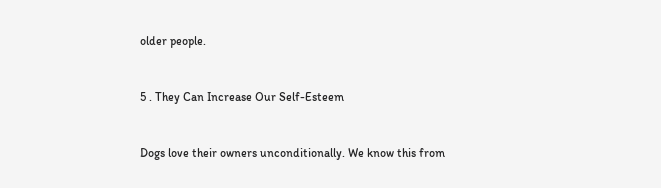older people.


5 . They Can Increase Our Self-Esteem


Dogs love their owners unconditionally. We know this from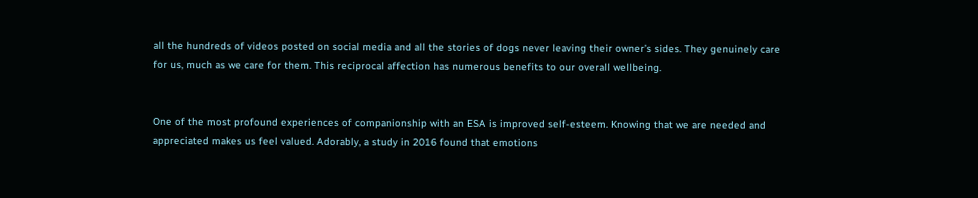all the hundreds of videos posted on social media and all the stories of dogs never leaving their owner’s sides. They genuinely care for us, much as we care for them. This reciprocal affection has numerous benefits to our overall wellbeing.


One of the most profound experiences of companionship with an ESA is improved self-esteem. Knowing that we are needed and appreciated makes us feel valued. Adorably, a study in 2016 found that emotions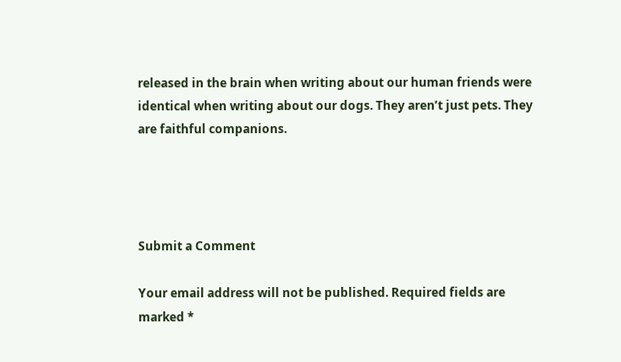released in the brain when writing about our human friends were identical when writing about our dogs. They aren’t just pets. They are faithful companions.




Submit a Comment

Your email address will not be published. Required fields are marked *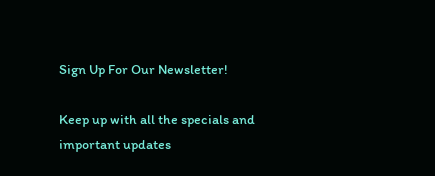Sign Up For Our Newsletter!

Keep up with all the specials and important updates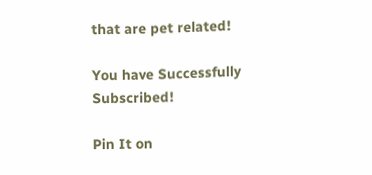that are pet related!

You have Successfully Subscribed!

Pin It on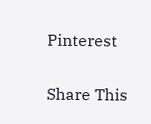Pinterest

Share This